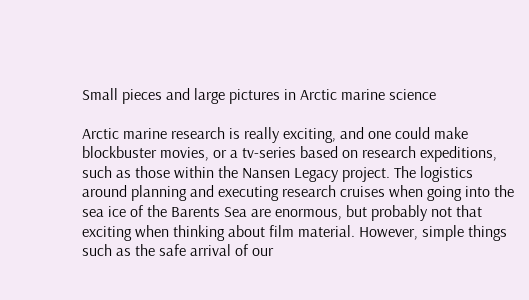Small pieces and large pictures in Arctic marine science

Arctic marine research is really exciting, and one could make blockbuster movies, or a tv-series based on research expeditions, such as those within the Nansen Legacy project. The logistics around planning and executing research cruises when going into the sea ice of the Barents Sea are enormous, but probably not that exciting when thinking about film material. However, simple things such as the safe arrival of our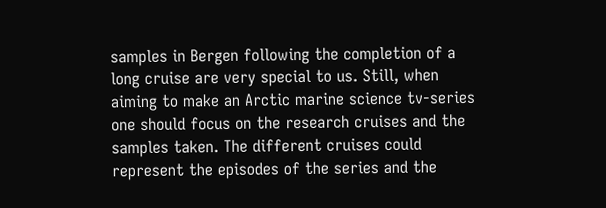samples in Bergen following the completion of a long cruise are very special to us. Still, when aiming to make an Arctic marine science tv-series one should focus on the research cruises and the samples taken. The different cruises could represent the episodes of the series and the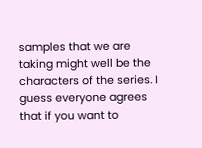samples that we are taking might well be the characters of the series. I guess everyone agrees that if you want to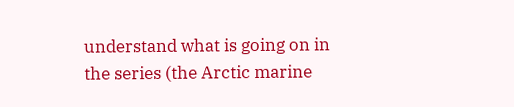understand what is going on in the series (the Arctic marine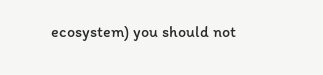ecosystem) you should not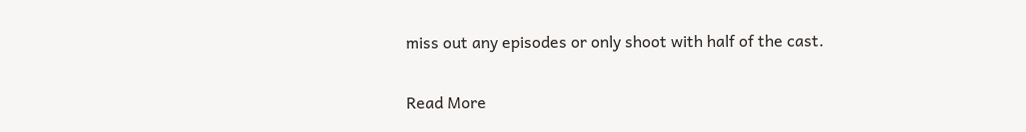miss out any episodes or only shoot with half of the cast.

Read More